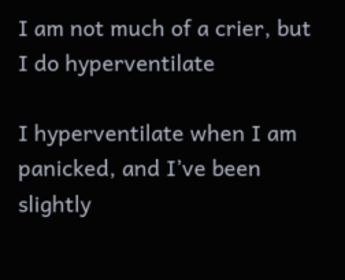I am not much of a crier, but I do hyperventilate

I hyperventilate when I am panicked, and I’ve been slightly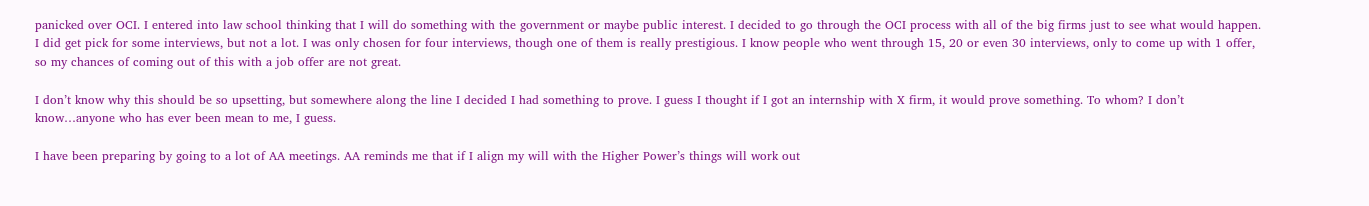panicked over OCI. I entered into law school thinking that I will do something with the government or maybe public interest. I decided to go through the OCI process with all of the big firms just to see what would happen. I did get pick for some interviews, but not a lot. I was only chosen for four interviews, though one of them is really prestigious. I know people who went through 15, 20 or even 30 interviews, only to come up with 1 offer, so my chances of coming out of this with a job offer are not great.

I don’t know why this should be so upsetting, but somewhere along the line I decided I had something to prove. I guess I thought if I got an internship with X firm, it would prove something. To whom? I don’t know…anyone who has ever been mean to me, I guess.

I have been preparing by going to a lot of AA meetings. AA reminds me that if I align my will with the Higher Power’s things will work out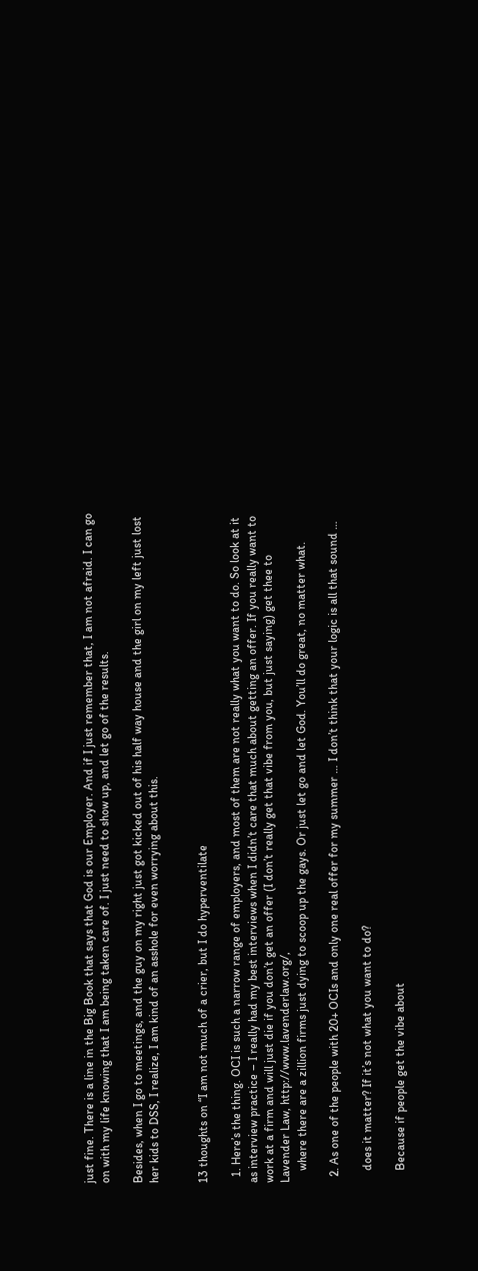just fine. There is a line in the Big Book that says that God is our Employer. And if I just remember that, I am not afraid. I can go on with my life knowing that I am being taken care of. I just need to show up, and let go of the results.

Besides, when I go to meetings, and the guy on my right just got kicked out of his half way house and the girl on my left just lost her kids to DSS, I realize, I am kind of an asshole for even worrying about this.


13 thoughts on “I am not much of a crier, but I do hyperventilate

  1. Here’s the thing. OCI is such a narrow range of employers, and most of them are not really what you want to do. So look at it as interview practice – I really had my best interviews when I didn’t care that much about getting an offer. If you really want to work at a firm and will just die if you don’t get an offer (I don’t really get that vibe from you, but just saying) get thee to Lavender Law, http://www.lavenderlaw.org/,
    where there are a zillion firms just dying to scoop up the gays. Or just let go and let God. You’ll do great, no matter what.

  2. As one of the people with 20+ OCIs and only one real offer for my summer … I don’t think that your logic is all that sound …

    does it matter? If it’s not what you want to do?

    Because if people get the vibe about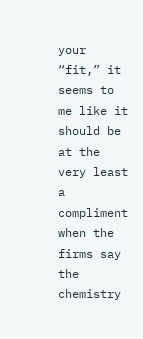your “fit,” it seems to me like it should be at the very least a compliment when the firms say the chemistry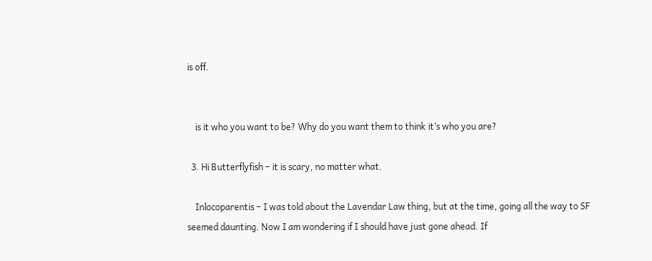is off.


    is it who you want to be? Why do you want them to think it’s who you are?

  3. Hi Butterflyfish – it is scary, no matter what.

    Inlocoparentis – I was told about the Lavendar Law thing, but at the time, going all the way to SF seemed daunting. Now I am wondering if I should have just gone ahead. If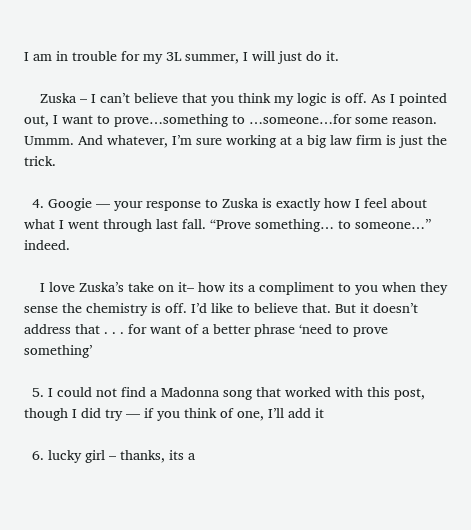I am in trouble for my 3L summer, I will just do it.

    Zuska – I can’t believe that you think my logic is off. As I pointed out, I want to prove…something to …someone…for some reason. Ummm. And whatever, I’m sure working at a big law firm is just the trick.

  4. Googie — your response to Zuska is exactly how I feel about what I went through last fall. “Prove something… to someone…” indeed.

    I love Zuska’s take on it– how its a compliment to you when they sense the chemistry is off. I’d like to believe that. But it doesn’t address that . . . for want of a better phrase ‘need to prove something’

  5. I could not find a Madonna song that worked with this post, though I did try — if you think of one, I’ll add it

  6. lucky girl – thanks, its a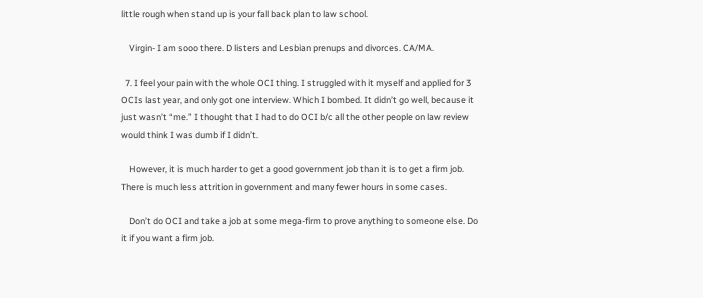little rough when stand up is your fall back plan to law school.

    Virgin- I am sooo there. D listers and Lesbian prenups and divorces. CA/MA.

  7. I feel your pain with the whole OCI thing. I struggled with it myself and applied for 3 OCIs last year, and only got one interview. Which I bombed. It didn’t go well, because it just wasn’t “me.” I thought that I had to do OCI b/c all the other people on law review would think I was dumb if I didn’t.

    However, it is much harder to get a good government job than it is to get a firm job. There is much less attrition in government and many fewer hours in some cases.

    Don’t do OCI and take a job at some mega-firm to prove anything to someone else. Do it if you want a firm job.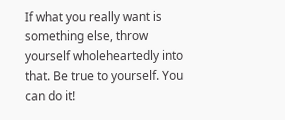If what you really want is something else, throw yourself wholeheartedly into that. Be true to yourself. You can do it!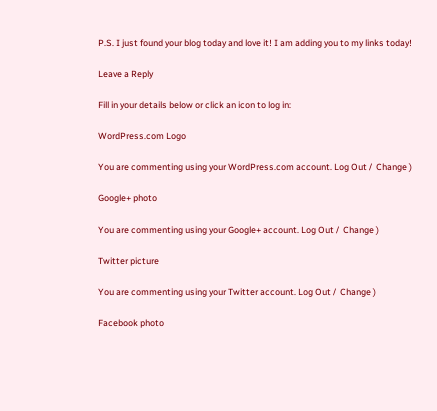P.S. I just found your blog today and love it! I am adding you to my links today!

Leave a Reply

Fill in your details below or click an icon to log in:

WordPress.com Logo

You are commenting using your WordPress.com account. Log Out /  Change )

Google+ photo

You are commenting using your Google+ account. Log Out /  Change )

Twitter picture

You are commenting using your Twitter account. Log Out /  Change )

Facebook photo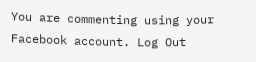You are commenting using your Facebook account. Log Out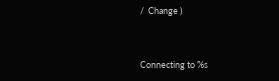/  Change )


Connecting to %s